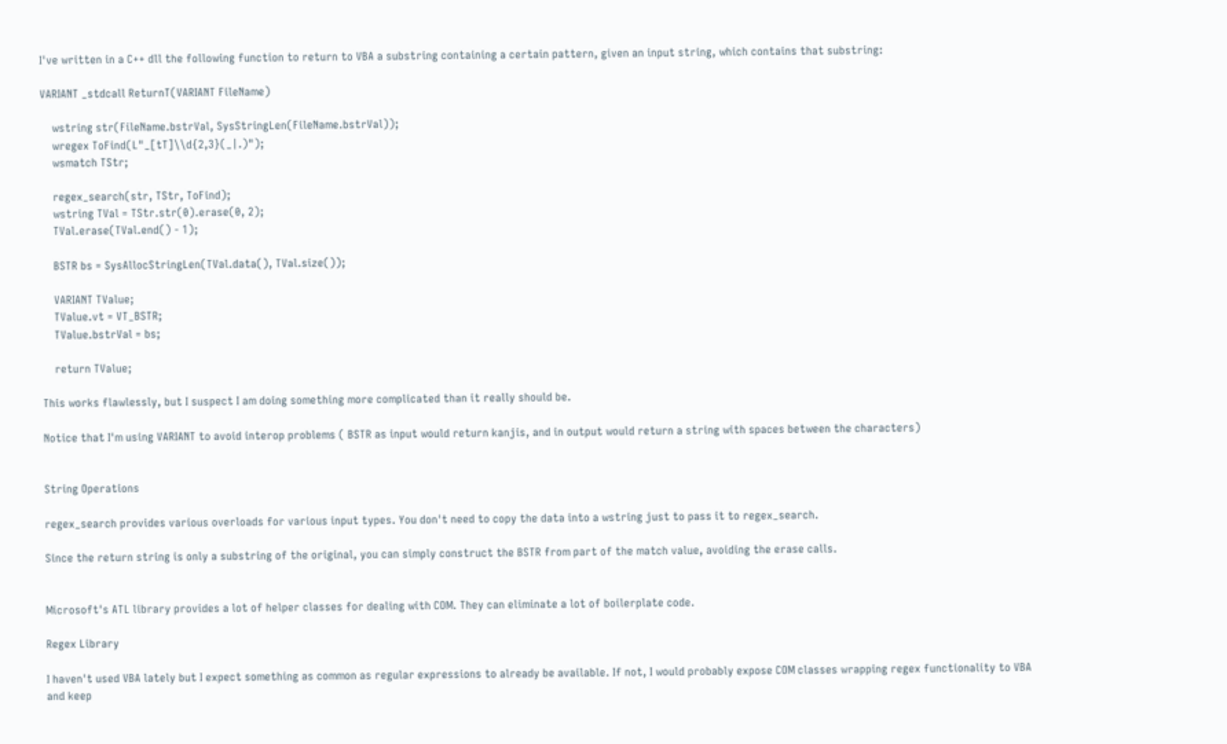I've written in a C++ dll the following function to return to VBA a substring containing a certain pattern, given an input string, which contains that substring:

VARIANT _stdcall ReturnT(VARIANT FileName)

    wstring str(FileName.bstrVal, SysStringLen(FileName.bstrVal));
    wregex ToFind(L"_[tT]\\d{2,3}(_|.)");
    wsmatch TStr;

    regex_search(str, TStr, ToFind);
    wstring TVal = TStr.str(0).erase(0, 2);
    TVal.erase(TVal.end() - 1);

    BSTR bs = SysAllocStringLen(TVal.data(), TVal.size());

    VARIANT TValue;
    TValue.vt = VT_BSTR;
    TValue.bstrVal = bs;

    return TValue;

This works flawlessly, but I suspect I am doing something more complicated than it really should be.

Notice that I'm using VARIANT to avoid interop problems ( BSTR as input would return kanjis, and in output would return a string with spaces between the characters)


String Operations

regex_search provides various overloads for various input types. You don't need to copy the data into a wstring just to pass it to regex_search.

Since the return string is only a substring of the original, you can simply construct the BSTR from part of the match value, avoiding the erase calls.


Microsoft's ATL library provides a lot of helper classes for dealing with COM. They can eliminate a lot of boilerplate code.

Regex Library

I haven't used VBA lately but I expect something as common as regular expressions to already be available. If not, I would probably expose COM classes wrapping regex functionality to VBA and keep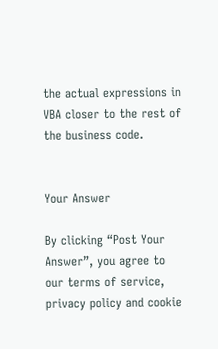the actual expressions in VBA closer to the rest of the business code.


Your Answer

By clicking “Post Your Answer”, you agree to our terms of service, privacy policy and cookie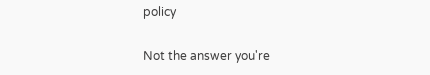policy

Not the answer you're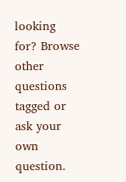looking for? Browse other questions tagged or ask your own question.